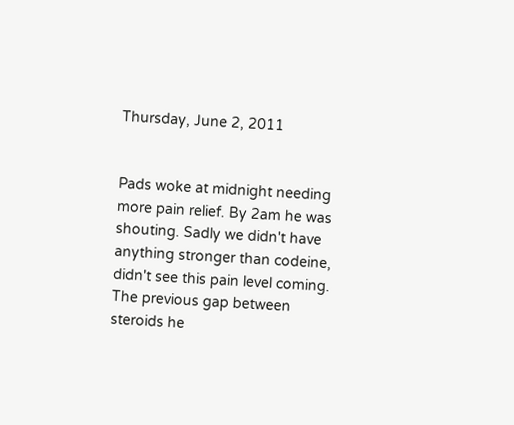Thursday, June 2, 2011


Pads woke at midnight needing more pain relief. By 2am he was shouting. Sadly we didn't have anything stronger than codeine, didn't see this pain level coming. The previous gap between steroids he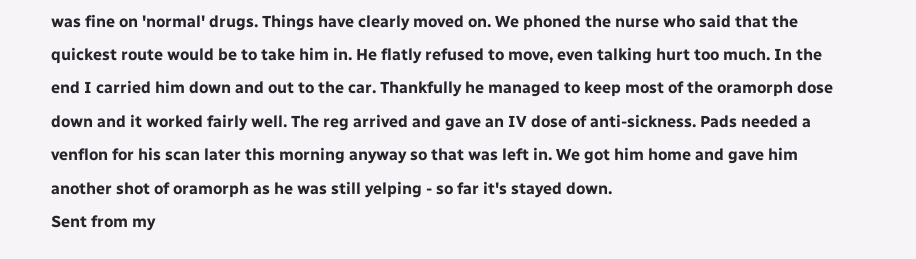was fine on 'normal' drugs. Things have clearly moved on. We phoned the nurse who said that the quickest route would be to take him in. He flatly refused to move, even talking hurt too much. In the end I carried him down and out to the car. Thankfully he managed to keep most of the oramorph dose down and it worked fairly well. The reg arrived and gave an IV dose of anti-sickness. Pads needed a venflon for his scan later this morning anyway so that was left in. We got him home and gave him another shot of oramorph as he was still yelping - so far it's stayed down.
Sent from my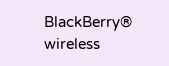BlackBerry® wireless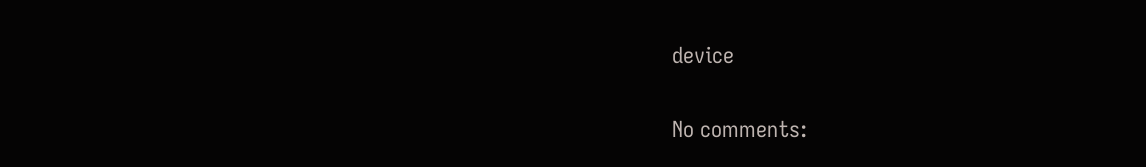device

No comments: